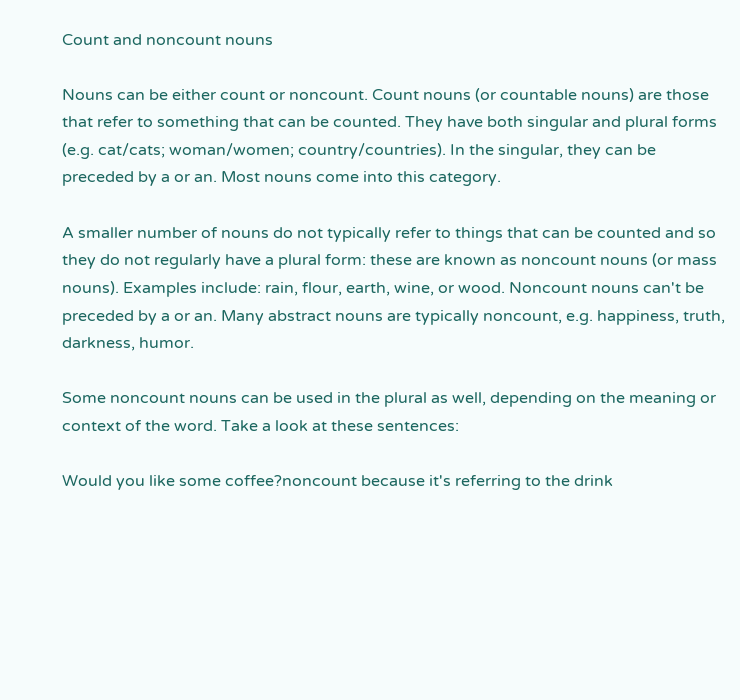Count and noncount nouns

Nouns can be either count or noncount. Count nouns (or countable nouns) are those that refer to something that can be counted. They have both singular and plural forms (e.g. cat/cats; woman/women; country/countries). In the singular, they can be preceded by a or an. Most nouns come into this category.

A smaller number of nouns do not typically refer to things that can be counted and so they do not regularly have a plural form: these are known as noncount nouns (or mass nouns). Examples include: rain, flour, earth, wine, or wood. Noncount nouns can't be preceded by a or an. Many abstract nouns are typically noncount, e.g. happiness, truth, darkness, humor.

Some noncount nouns can be used in the plural as well, depending on the meaning or context of the word. Take a look at these sentences:

Would you like some coffee?noncount because it's referring to the drink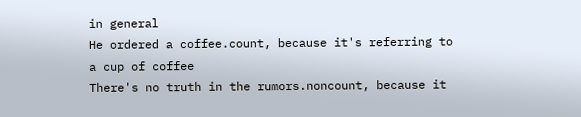in general
He ordered a coffee.count, because it's referring to a cup of coffee
There's no truth in the rumors.noncount, because it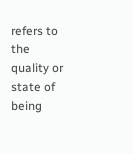refers to the quality or state of being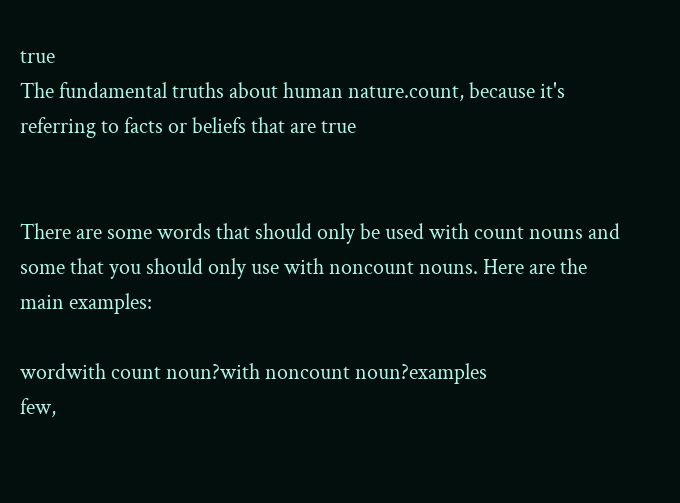true
The fundamental truths about human nature.count, because it's referring to facts or beliefs that are true


There are some words that should only be used with count nouns and some that you should only use with noncount nouns. Here are the main examples:

wordwith count noun?with noncount noun?examples
few,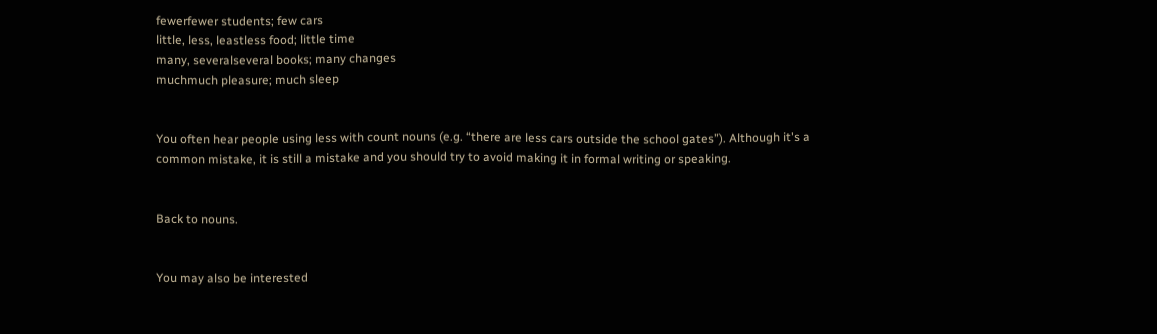fewerfewer students; few cars
little, less, leastless food; little time
many, severalseveral books; many changes
muchmuch pleasure; much sleep


You often hear people using less with count nouns (e.g. “there are less cars outside the school gates”). Although it's a common mistake, it is still a mistake and you should try to avoid making it in formal writing or speaking.


Back to nouns.


You may also be interested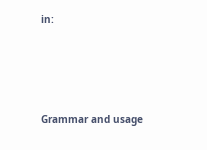in:




Grammar and usage